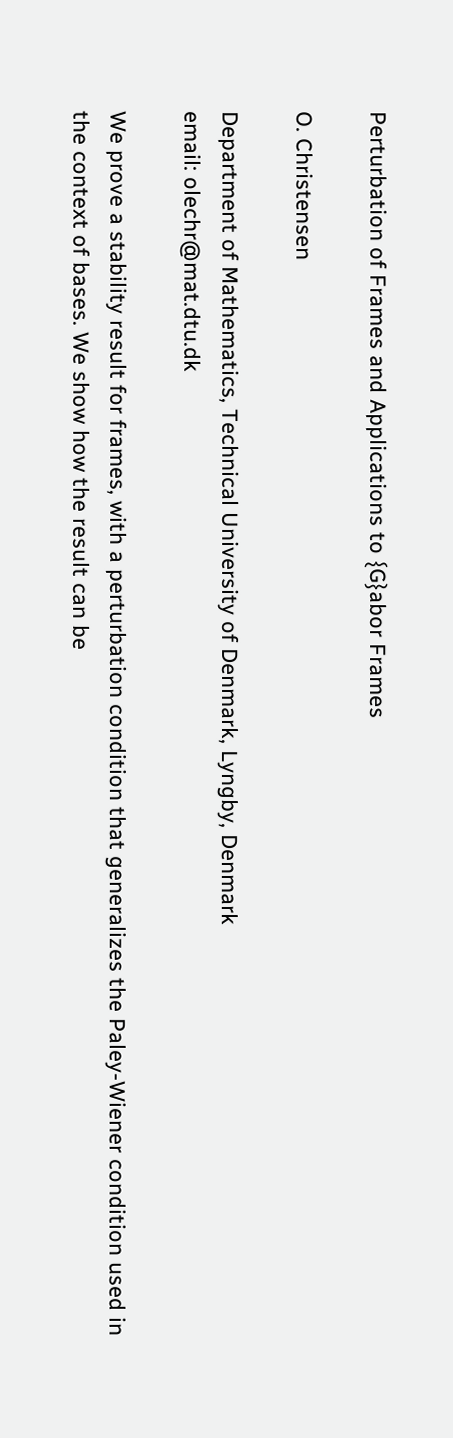Perturbation of Frames and Applications to {G}abor Frames

O. Christensen

Department of Mathematics, Technical University of Denmark, Lyngby, Denmark
email: olechr@mat.dtu.dk

We prove a stability result for frames, with a perturbation condition that generalizes the Paley-Wiener condition used in the context of bases. We show how the result can be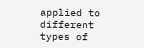applied to different types of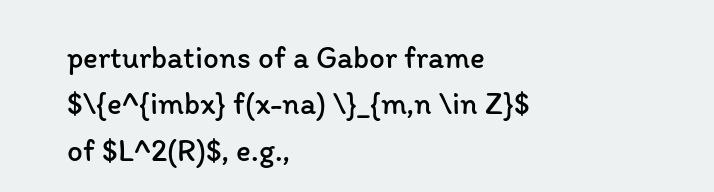perturbations of a Gabor frame $\{e^{imbx} f(x-na) \}_{m,n \in Z}$ of $L^2(R)$, e.g.,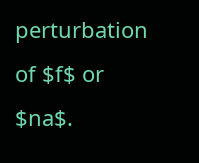perturbation of $f$ or $na$.